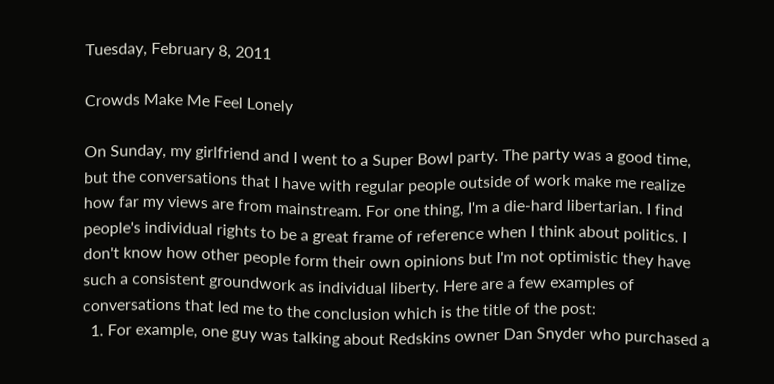Tuesday, February 8, 2011

Crowds Make Me Feel Lonely

On Sunday, my girlfriend and I went to a Super Bowl party. The party was a good time, but the conversations that I have with regular people outside of work make me realize how far my views are from mainstream. For one thing, I'm a die-hard libertarian. I find people's individual rights to be a great frame of reference when I think about politics. I don't know how other people form their own opinions but I'm not optimistic they have such a consistent groundwork as individual liberty. Here are a few examples of conversations that led me to the conclusion which is the title of the post:
  1. For example, one guy was talking about Redskins owner Dan Snyder who purchased a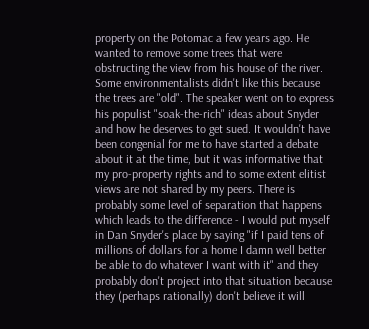property on the Potomac a few years ago. He wanted to remove some trees that were obstructing the view from his house of the river. Some environmentalists didn't like this because the trees are "old". The speaker went on to express his populist "soak-the-rich" ideas about Snyder and how he deserves to get sued. It wouldn't have been congenial for me to have started a debate about it at the time, but it was informative that my pro-property rights and to some extent elitist views are not shared by my peers. There is probably some level of separation that happens which leads to the difference - I would put myself in Dan Snyder's place by saying "if I paid tens of millions of dollars for a home I damn well better be able to do whatever I want with it" and they probably don't project into that situation because they (perhaps rationally) don't believe it will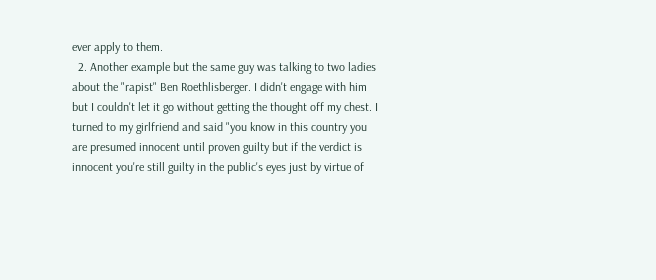ever apply to them.
  2. Another example but the same guy was talking to two ladies about the "rapist" Ben Roethlisberger. I didn't engage with him but I couldn't let it go without getting the thought off my chest. I turned to my girlfriend and said "you know in this country you are presumed innocent until proven guilty but if the verdict is innocent you're still guilty in the public's eyes just by virtue of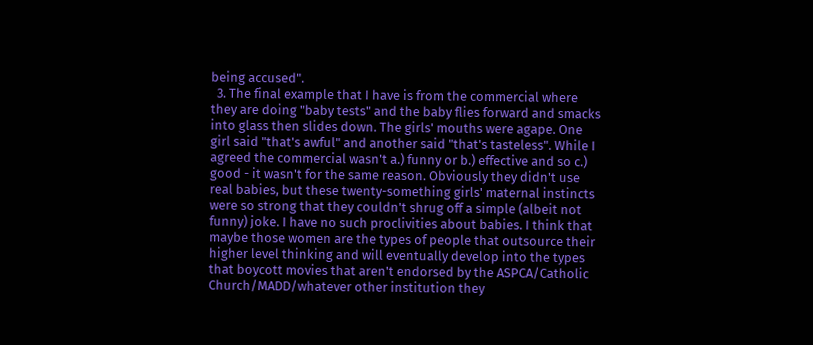being accused".
  3. The final example that I have is from the commercial where they are doing "baby tests" and the baby flies forward and smacks into glass then slides down. The girls' mouths were agape. One girl said "that's awful" and another said "that's tasteless". While I agreed the commercial wasn't a.) funny or b.) effective and so c.) good - it wasn't for the same reason. Obviously they didn't use real babies, but these twenty-something girls' maternal instincts were so strong that they couldn't shrug off a simple (albeit not funny) joke. I have no such proclivities about babies. I think that maybe those women are the types of people that outsource their higher level thinking and will eventually develop into the types that boycott movies that aren't endorsed by the ASPCA/Catholic Church/MADD/whatever other institution they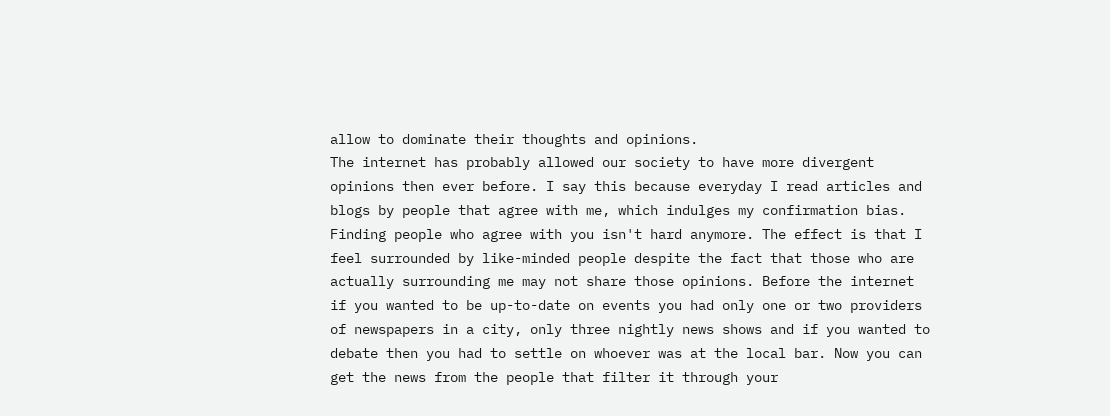allow to dominate their thoughts and opinions.
The internet has probably allowed our society to have more divergent opinions then ever before. I say this because everyday I read articles and blogs by people that agree with me, which indulges my confirmation bias. Finding people who agree with you isn't hard anymore. The effect is that I feel surrounded by like-minded people despite the fact that those who are actually surrounding me may not share those opinions. Before the internet if you wanted to be up-to-date on events you had only one or two providers of newspapers in a city, only three nightly news shows and if you wanted to debate then you had to settle on whoever was at the local bar. Now you can get the news from the people that filter it through your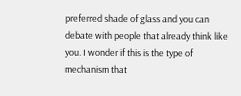preferred shade of glass and you can debate with people that already think like you. I wonder if this is the type of mechanism that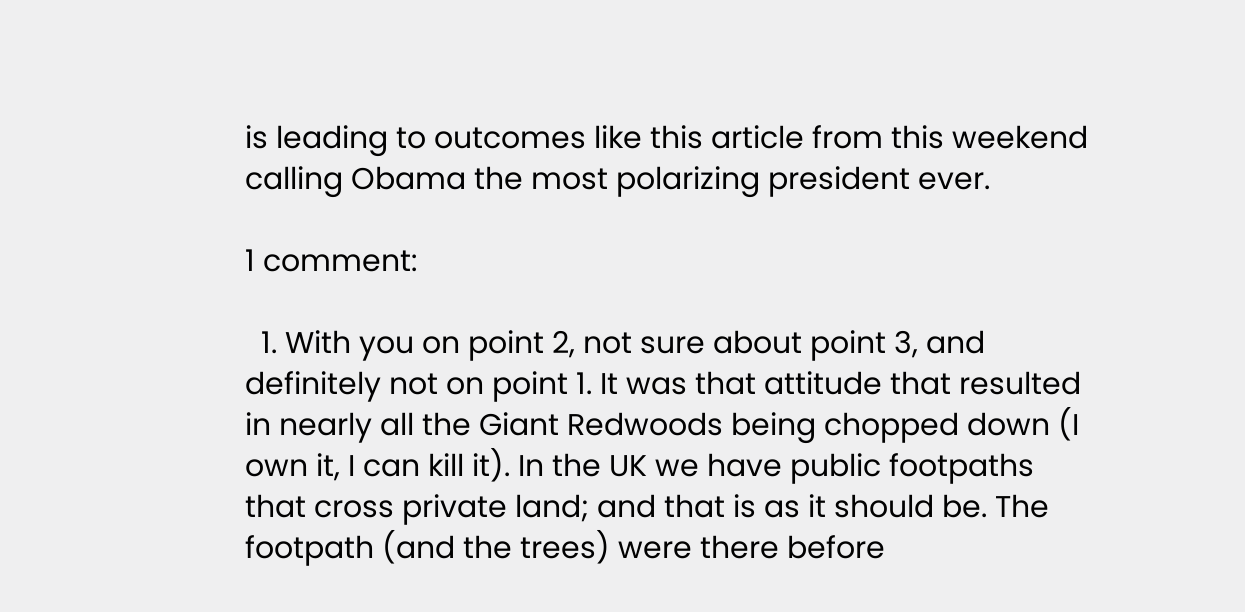is leading to outcomes like this article from this weekend calling Obama the most polarizing president ever.

1 comment:

  1. With you on point 2, not sure about point 3, and definitely not on point 1. It was that attitude that resulted in nearly all the Giant Redwoods being chopped down (I own it, I can kill it). In the UK we have public footpaths that cross private land; and that is as it should be. The footpath (and the trees) were there before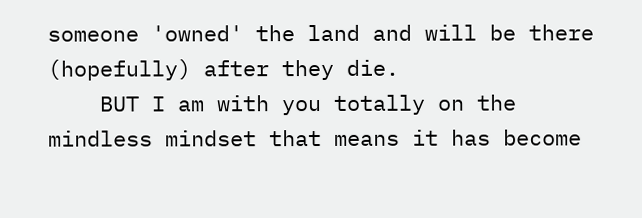someone 'owned' the land and will be there (hopefully) after they die.
    BUT I am with you totally on the mindless mindset that means it has become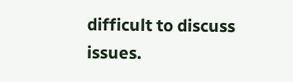difficult to discuss issues.